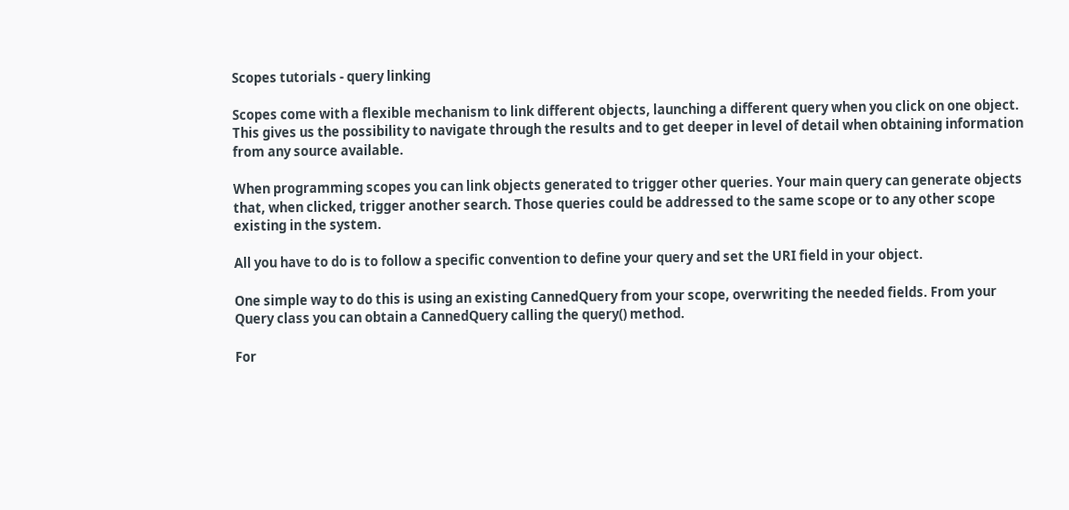Scopes tutorials - query linking

Scopes come with a flexible mechanism to link different objects, launching a different query when you click on one object. This gives us the possibility to navigate through the results and to get deeper in level of detail when obtaining information from any source available.

When programming scopes you can link objects generated to trigger other queries. Your main query can generate objects that, when clicked, trigger another search. Those queries could be addressed to the same scope or to any other scope existing in the system.

All you have to do is to follow a specific convention to define your query and set the URI field in your object.

One simple way to do this is using an existing CannedQuery from your scope, overwriting the needed fields. From your Query class you can obtain a CannedQuery calling the query() method.

For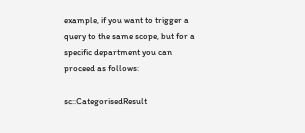example, if you want to trigger a query to the same scope, but for a specific department you can proceed as follows:

sc::CategorisedResult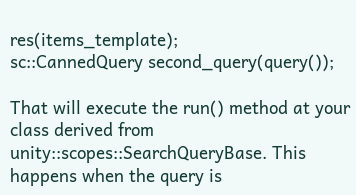res(items_template);
sc::CannedQuery second_query(query());

That will execute the run() method at your class derived from unity::scopes::SearchQueryBase. This happens when the query is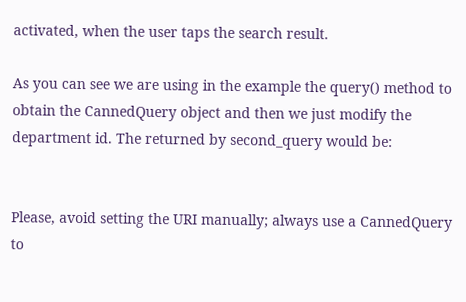activated, when the user taps the search result.

As you can see we are using in the example the query() method to obtain the CannedQuery object and then we just modify the department id. The returned by second_query would be:


Please, avoid setting the URI manually; always use a CannedQuery to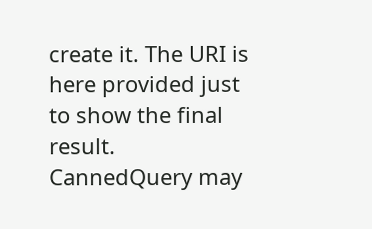create it. The URI is here provided just to show the final result. CannedQuery may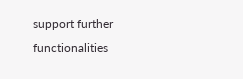support further functionalities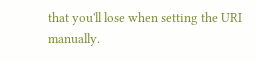that you'll lose when setting the URI manually.